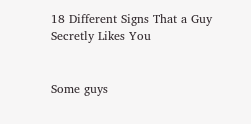18 Different Signs That a Guy Secretly Likes You


Some guys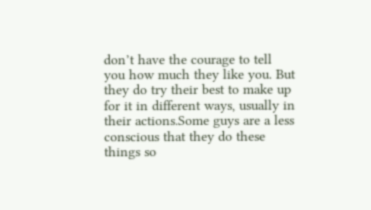don’t have the courage to tell you how much they like you. But they do try their best to make up for it in different ways, usually in their actions.Some guys are a less conscious that they do these things so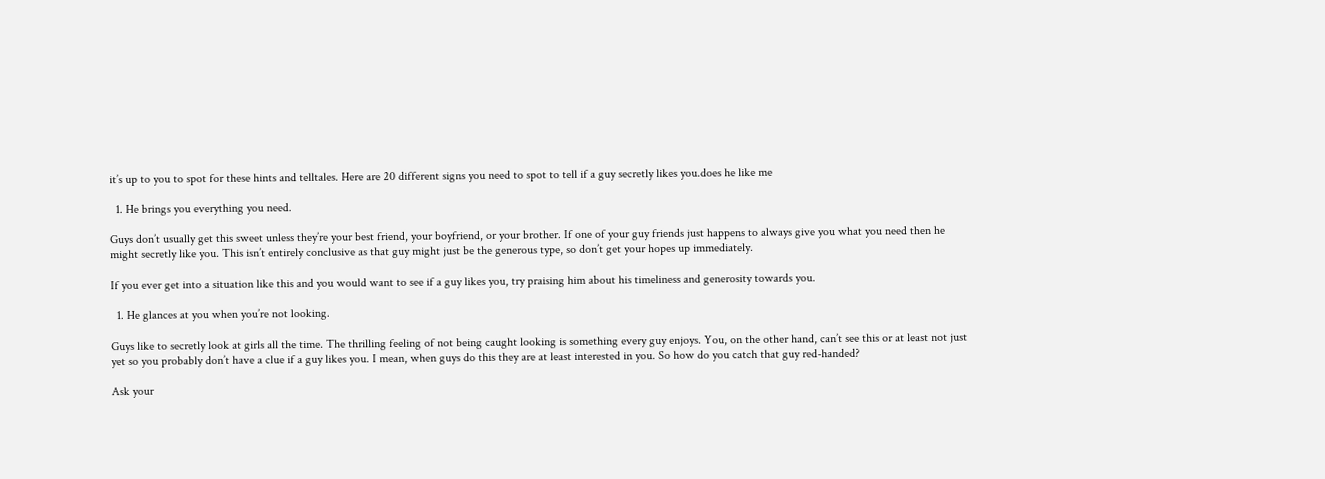it’s up to you to spot for these hints and telltales. Here are 20 different signs you need to spot to tell if a guy secretly likes you.does he like me

  1. He brings you everything you need.

Guys don’t usually get this sweet unless they’re your best friend, your boyfriend, or your brother. If one of your guy friends just happens to always give you what you need then he might secretly like you. This isn’t entirely conclusive as that guy might just be the generous type, so don’t get your hopes up immediately.

If you ever get into a situation like this and you would want to see if a guy likes you, try praising him about his timeliness and generosity towards you.

  1. He glances at you when you’re not looking.

Guys like to secretly look at girls all the time. The thrilling feeling of not being caught looking is something every guy enjoys. You, on the other hand, can’t see this or at least not just yet so you probably don’t have a clue if a guy likes you. I mean, when guys do this they are at least interested in you. So how do you catch that guy red-handed?

Ask your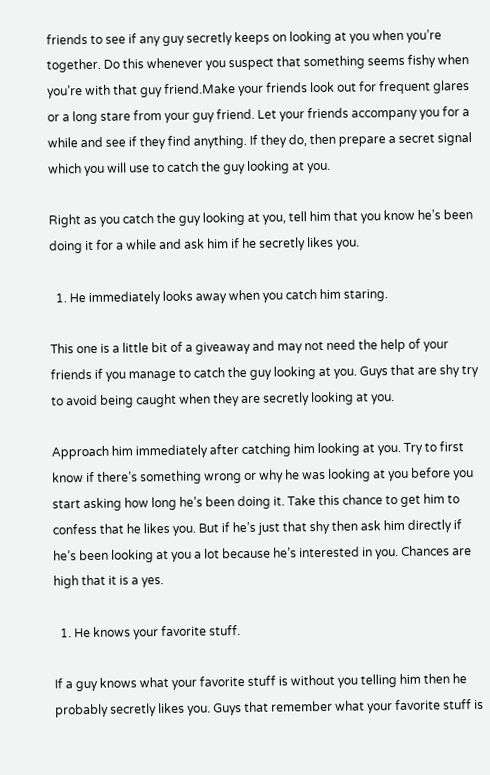friends to see if any guy secretly keeps on looking at you when you’re together. Do this whenever you suspect that something seems fishy when you’re with that guy friend.Make your friends look out for frequent glares or a long stare from your guy friend. Let your friends accompany you for a while and see if they find anything. If they do, then prepare a secret signal which you will use to catch the guy looking at you.

Right as you catch the guy looking at you, tell him that you know he’s been doing it for a while and ask him if he secretly likes you.

  1. He immediately looks away when you catch him staring.

This one is a little bit of a giveaway and may not need the help of your friends if you manage to catch the guy looking at you. Guys that are shy try to avoid being caught when they are secretly looking at you.

Approach him immediately after catching him looking at you. Try to first know if there’s something wrong or why he was looking at you before you start asking how long he’s been doing it. Take this chance to get him to confess that he likes you. But if he’s just that shy then ask him directly if he’s been looking at you a lot because he’s interested in you. Chances are high that it is a yes.

  1. He knows your favorite stuff.

If a guy knows what your favorite stuff is without you telling him then he probably secretly likes you. Guys that remember what your favorite stuff is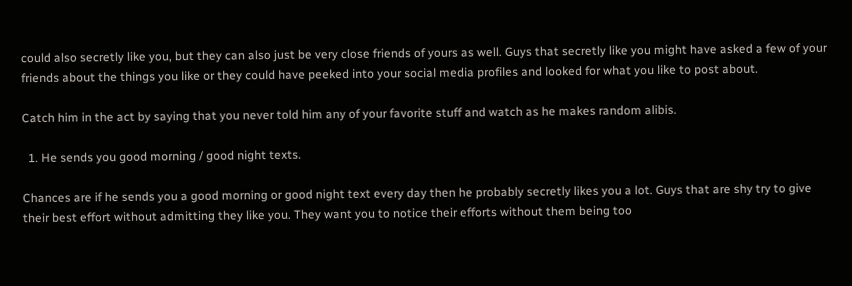could also secretly like you, but they can also just be very close friends of yours as well. Guys that secretly like you might have asked a few of your friends about the things you like or they could have peeked into your social media profiles and looked for what you like to post about.

Catch him in the act by saying that you never told him any of your favorite stuff and watch as he makes random alibis.

  1. He sends you good morning / good night texts.

Chances are if he sends you a good morning or good night text every day then he probably secretly likes you a lot. Guys that are shy try to give their best effort without admitting they like you. They want you to notice their efforts without them being too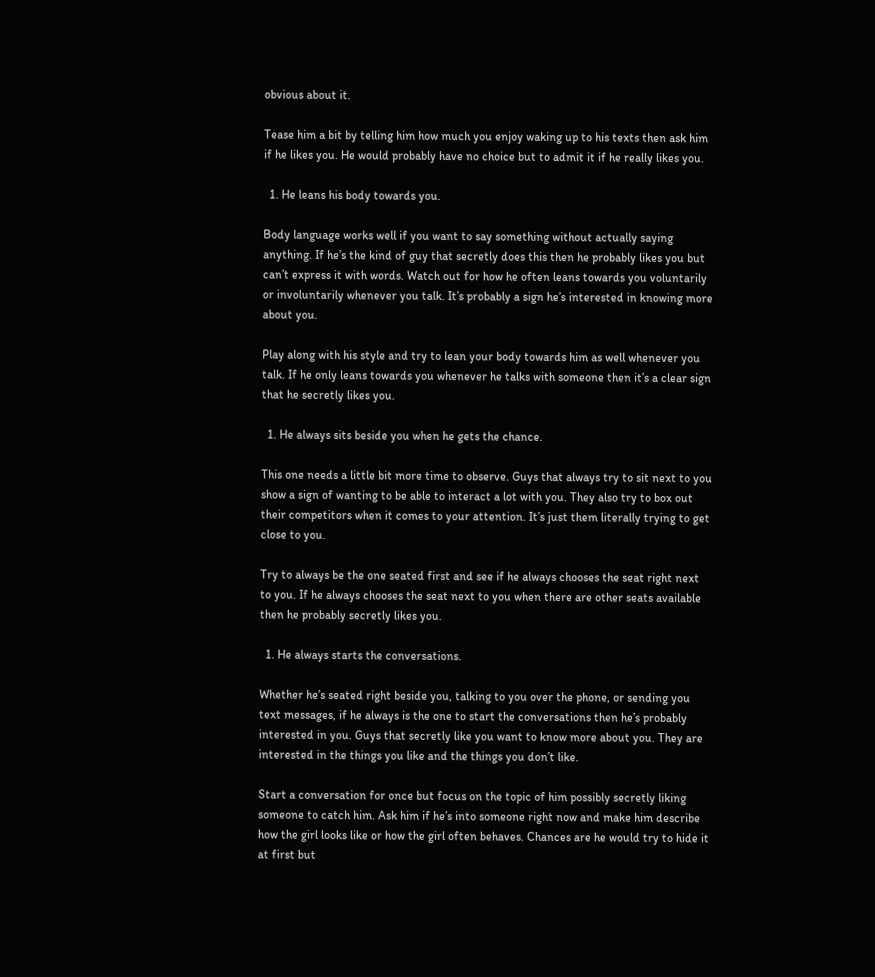obvious about it.

Tease him a bit by telling him how much you enjoy waking up to his texts then ask him if he likes you. He would probably have no choice but to admit it if he really likes you.

  1. He leans his body towards you.

Body language works well if you want to say something without actually saying anything. If he’s the kind of guy that secretly does this then he probably likes you but can’t express it with words. Watch out for how he often leans towards you voluntarily or involuntarily whenever you talk. It’s probably a sign he’s interested in knowing more about you.

Play along with his style and try to lean your body towards him as well whenever you talk. If he only leans towards you whenever he talks with someone then it’s a clear sign that he secretly likes you.

  1. He always sits beside you when he gets the chance.

This one needs a little bit more time to observe. Guys that always try to sit next to you show a sign of wanting to be able to interact a lot with you. They also try to box out their competitors when it comes to your attention. It’s just them literally trying to get close to you.

Try to always be the one seated first and see if he always chooses the seat right next to you. If he always chooses the seat next to you when there are other seats available then he probably secretly likes you.

  1. He always starts the conversations.

Whether he’s seated right beside you, talking to you over the phone, or sending you text messages, if he always is the one to start the conversations then he’s probably interested in you. Guys that secretly like you want to know more about you. They are interested in the things you like and the things you don’t like.

Start a conversation for once but focus on the topic of him possibly secretly liking someone to catch him. Ask him if he’s into someone right now and make him describe how the girl looks like or how the girl often behaves. Chances are he would try to hide it at first but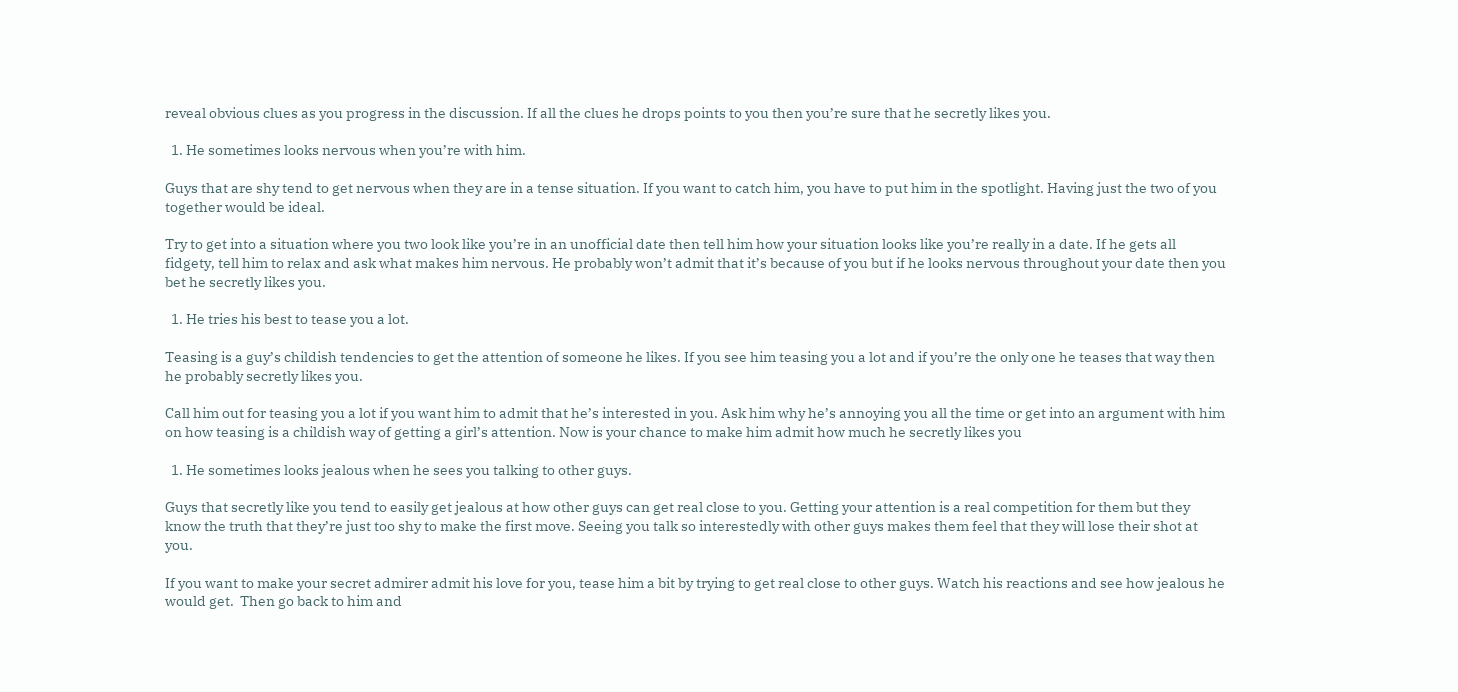reveal obvious clues as you progress in the discussion. If all the clues he drops points to you then you’re sure that he secretly likes you.

  1. He sometimes looks nervous when you’re with him.

Guys that are shy tend to get nervous when they are in a tense situation. If you want to catch him, you have to put him in the spotlight. Having just the two of you together would be ideal.

Try to get into a situation where you two look like you’re in an unofficial date then tell him how your situation looks like you’re really in a date. If he gets all fidgety, tell him to relax and ask what makes him nervous. He probably won’t admit that it’s because of you but if he looks nervous throughout your date then you bet he secretly likes you.

  1. He tries his best to tease you a lot.

Teasing is a guy’s childish tendencies to get the attention of someone he likes. If you see him teasing you a lot and if you’re the only one he teases that way then he probably secretly likes you.

Call him out for teasing you a lot if you want him to admit that he’s interested in you. Ask him why he’s annoying you all the time or get into an argument with him on how teasing is a childish way of getting a girl’s attention. Now is your chance to make him admit how much he secretly likes you

  1. He sometimes looks jealous when he sees you talking to other guys.

Guys that secretly like you tend to easily get jealous at how other guys can get real close to you. Getting your attention is a real competition for them but they know the truth that they’re just too shy to make the first move. Seeing you talk so interestedly with other guys makes them feel that they will lose their shot at you.

If you want to make your secret admirer admit his love for you, tease him a bit by trying to get real close to other guys. Watch his reactions and see how jealous he would get.  Then go back to him and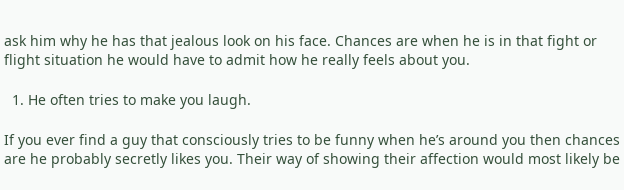ask him why he has that jealous look on his face. Chances are when he is in that fight or flight situation he would have to admit how he really feels about you.

  1. He often tries to make you laugh.

If you ever find a guy that consciously tries to be funny when he’s around you then chances are he probably secretly likes you. Their way of showing their affection would most likely be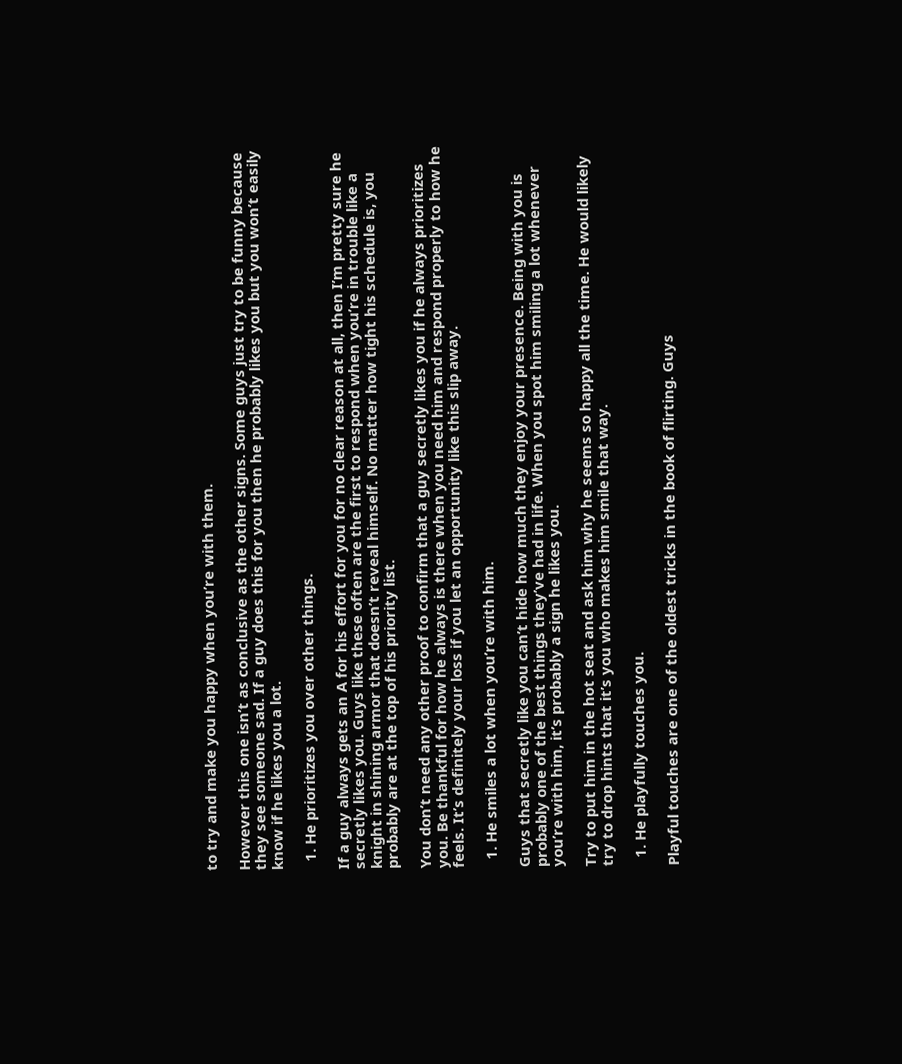to try and make you happy when you’re with them.

However this one isn’t as conclusive as the other signs. Some guys just try to be funny because they see someone sad. If a guy does this for you then he probably likes you but you won’t easily know if he likes you a lot.

  1. He prioritizes you over other things.

If a guy always gets an A for his effort for you for no clear reason at all, then I’m pretty sure he secretly likes you. Guys like these often are the first to respond when you’re in trouble like a knight in shining armor that doesn’t reveal himself. No matter how tight his schedule is, you probably are at the top of his priority list.

You don’t need any other proof to confirm that a guy secretly likes you if he always prioritizes you. Be thankful for how he always is there when you need him and respond properly to how he feels. It’s definitely your loss if you let an opportunity like this slip away.

  1. He smiles a lot when you’re with him.

Guys that secretly like you can’t hide how much they enjoy your presence. Being with you is probably one of the best things they’ve had in life. When you spot him smiling a lot whenever you’re with him, it’s probably a sign he likes you.

Try to put him in the hot seat and ask him why he seems so happy all the time. He would likely try to drop hints that it’s you who makes him smile that way.

  1. He playfully touches you.

Playful touches are one of the oldest tricks in the book of flirting. Guys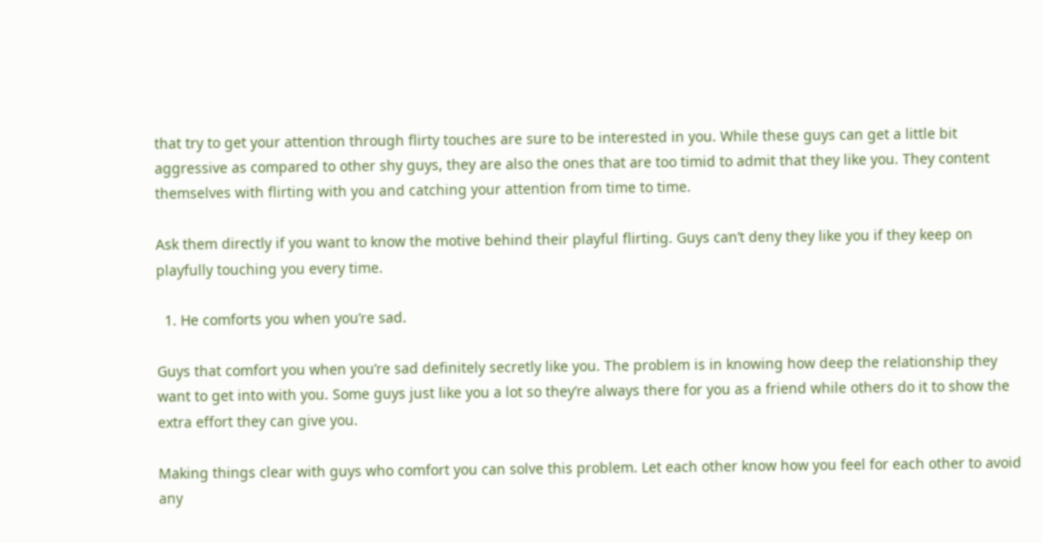that try to get your attention through flirty touches are sure to be interested in you. While these guys can get a little bit aggressive as compared to other shy guys, they are also the ones that are too timid to admit that they like you. They content themselves with flirting with you and catching your attention from time to time.

Ask them directly if you want to know the motive behind their playful flirting. Guys can’t deny they like you if they keep on playfully touching you every time.

  1. He comforts you when you’re sad.

Guys that comfort you when you’re sad definitely secretly like you. The problem is in knowing how deep the relationship they want to get into with you. Some guys just like you a lot so they’re always there for you as a friend while others do it to show the extra effort they can give you.

Making things clear with guys who comfort you can solve this problem. Let each other know how you feel for each other to avoid any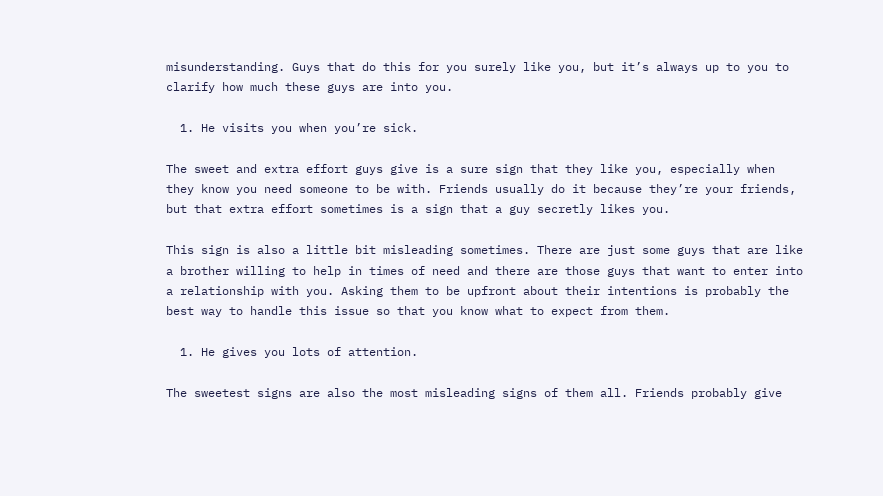misunderstanding. Guys that do this for you surely like you, but it’s always up to you to clarify how much these guys are into you.

  1. He visits you when you’re sick.

The sweet and extra effort guys give is a sure sign that they like you, especially when they know you need someone to be with. Friends usually do it because they’re your friends, but that extra effort sometimes is a sign that a guy secretly likes you.

This sign is also a little bit misleading sometimes. There are just some guys that are like a brother willing to help in times of need and there are those guys that want to enter into a relationship with you. Asking them to be upfront about their intentions is probably the best way to handle this issue so that you know what to expect from them.

  1. He gives you lots of attention.

The sweetest signs are also the most misleading signs of them all. Friends probably give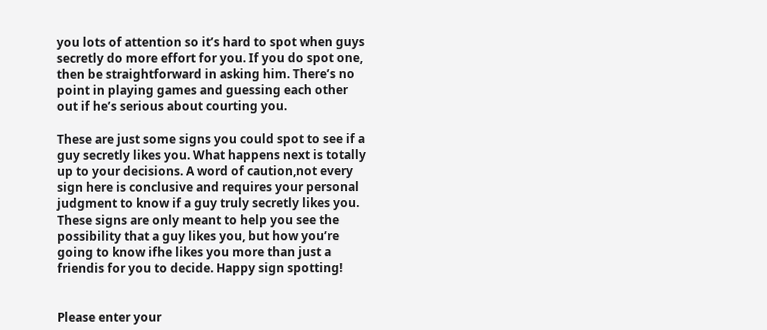you lots of attention so it’s hard to spot when guys secretly do more effort for you. If you do spot one, then be straightforward in asking him. There’s no point in playing games and guessing each other out if he’s serious about courting you.

These are just some signs you could spot to see if a guy secretly likes you. What happens next is totally up to your decisions. A word of caution,not every sign here is conclusive and requires your personal judgment to know if a guy truly secretly likes you. These signs are only meant to help you see the possibility that a guy likes you, but how you’re going to know ifhe likes you more than just a friendis for you to decide. Happy sign spotting!


Please enter your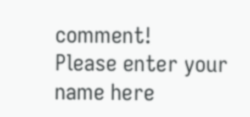comment!
Please enter your name here